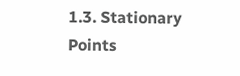1.3. Stationary Points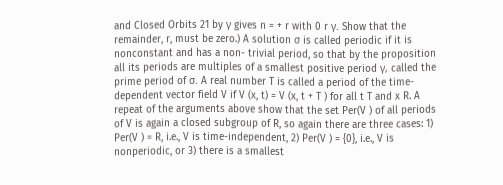and Closed Orbits 21 by γ gives n = + r with 0 r γ. Show that the remainder, r, must be zero.) A solution σ is called periodic if it is nonconstant and has a non- trivial period, so that by the proposition all its periods are multiples of a smallest positive period γ, called the prime period of σ. A real number T is called a period of the time-dependent vector field V if V (x, t) = V (x, t + T ) for all t T and x R. A repeat of the arguments above show that the set Per(V ) of all periods of V is again a closed subgroup of R, so again there are three cases: 1) Per(V ) = R, i.e., V is time-independent, 2) Per(V ) = {0}, i.e., V is nonperiodic, or 3) there is a smallest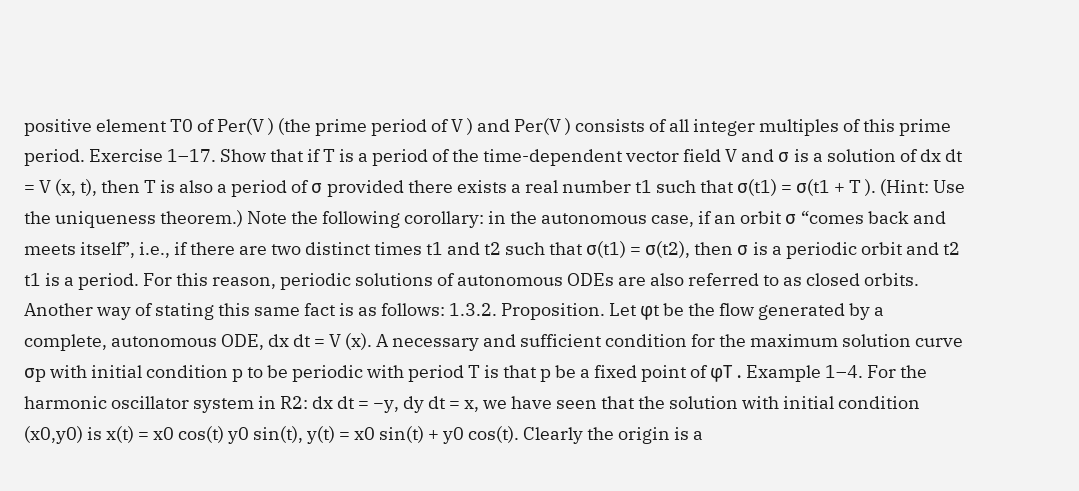positive element T0 of Per(V ) (the prime period of V ) and Per(V ) consists of all integer multiples of this prime period. Exercise 1–17. Show that if T is a period of the time-dependent vector field V and σ is a solution of dx dt = V (x, t), then T is also a period of σ provided there exists a real number t1 such that σ(t1) = σ(t1 + T ). (Hint: Use the uniqueness theorem.) Note the following corollary: in the autonomous case, if an orbit σ “comes back and meets itself”, i.e., if there are two distinct times t1 and t2 such that σ(t1) = σ(t2), then σ is a periodic orbit and t2 t1 is a period. For this reason, periodic solutions of autonomous ODEs are also referred to as closed orbits. Another way of stating this same fact is as follows: 1.3.2. Proposition. Let φt be the flow generated by a complete, autonomous ODE, dx dt = V (x). A necessary and sufficient condition for the maximum solution curve σp with initial condition p to be periodic with period T is that p be a fixed point of φT . Example 1–4. For the harmonic oscillator system in R2: dx dt = −y, dy dt = x, we have seen that the solution with initial condition (x0,y0) is x(t) = x0 cos(t) y0 sin(t), y(t) = x0 sin(t) + y0 cos(t). Clearly the origin is a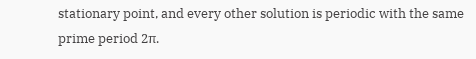stationary point, and every other solution is periodic with the same prime period 2π.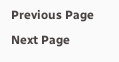Previous Page Next Page